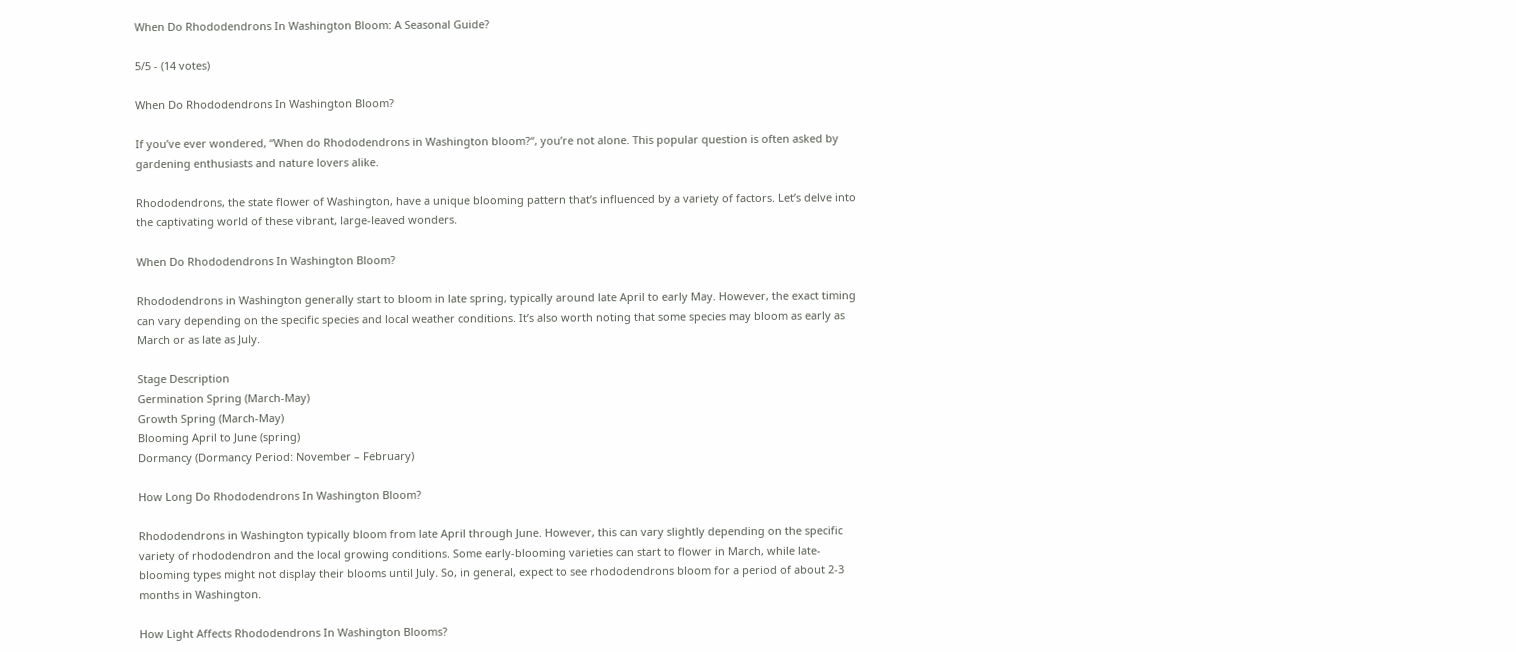When Do Rhododendrons In Washington Bloom: A Seasonal Guide?

5/5 - (14 votes)

When Do Rhododendrons In Washington Bloom?

If you’ve ever wondered, “When do Rhododendrons in Washington bloom?“, you’re not alone. This popular question is often asked by gardening enthusiasts and nature lovers alike.

Rhododendrons, the state flower of Washington, have a unique blooming pattern that’s influenced by a variety of factors. Let’s delve into the captivating world of these vibrant, large-leaved wonders.

When Do Rhododendrons In Washington Bloom?

Rhododendrons in Washington generally start to bloom in late spring, typically around late April to early May. However, the exact timing can vary depending on the specific species and local weather conditions. It’s also worth noting that some species may bloom as early as March or as late as July.

Stage Description
Germination Spring (March-May)
Growth Spring (March-May)
Blooming April to June (spring)
Dormancy (Dormancy Period: November – February)

How Long Do Rhododendrons In Washington Bloom?

Rhododendrons in Washington typically bloom from late April through June. However, this can vary slightly depending on the specific variety of rhododendron and the local growing conditions. Some early-blooming varieties can start to flower in March, while late-blooming types might not display their blooms until July. So, in general, expect to see rhododendrons bloom for a period of about 2-3 months in Washington.

How Light Affects Rhododendrons In Washington Blooms?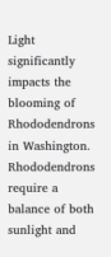Light significantly impacts the blooming of Rhododendrons in Washington. Rhododendrons require a balance of both sunlight and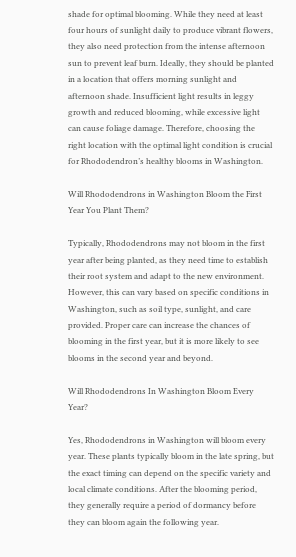shade for optimal blooming. While they need at least four hours of sunlight daily to produce vibrant flowers, they also need protection from the intense afternoon sun to prevent leaf burn. Ideally, they should be planted in a location that offers morning sunlight and afternoon shade. Insufficient light results in leggy growth and reduced blooming, while excessive light can cause foliage damage. Therefore, choosing the right location with the optimal light condition is crucial for Rhododendron’s healthy blooms in Washington.

Will Rhododendrons in Washington Bloom the First Year You Plant Them?

Typically, Rhododendrons may not bloom in the first year after being planted, as they need time to establish their root system and adapt to the new environment. However, this can vary based on specific conditions in Washington, such as soil type, sunlight, and care provided. Proper care can increase the chances of blooming in the first year, but it is more likely to see blooms in the second year and beyond.

Will Rhododendrons In Washington Bloom Every Year?

Yes, Rhododendrons in Washington will bloom every year. These plants typically bloom in the late spring, but the exact timing can depend on the specific variety and local climate conditions. After the blooming period, they generally require a period of dormancy before they can bloom again the following year.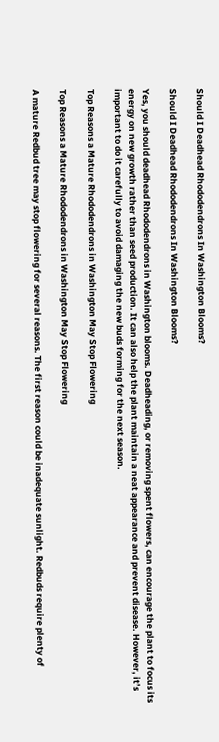Should I Deadhead Rhododendrons In Washington Blooms?

Should I Deadhead Rhododendrons In Washington Blooms?

Yes, you should deadhead Rhododendrons in Washington blooms. Deadheading, or removing spent flowers, can encourage the plant to focus its energy on new growth rather than seed production. It can also help the plant maintain a neat appearance and prevent disease. However, it’s important to do it carefully to avoid damaging the new buds forming for the next season.

Top Reasons a Mature Rhododendrons in Washington May Stop Flowering

Top Reasons a Mature Rhododendrons in Washington May Stop Flowering

A mature Redbud tree may stop flowering for several reasons. The first reason could be inadequate sunlight. Redbuds require plenty of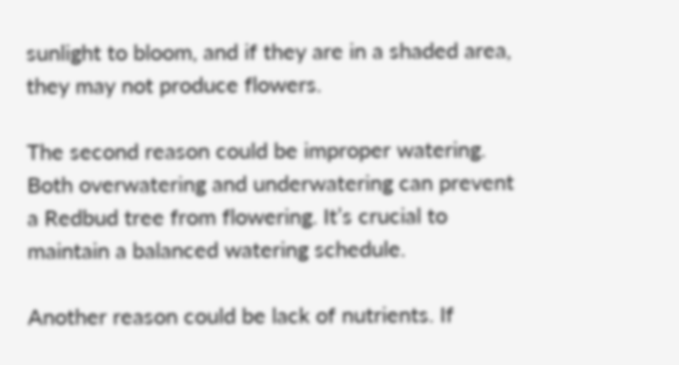sunlight to bloom, and if they are in a shaded area, they may not produce flowers.

The second reason could be improper watering. Both overwatering and underwatering can prevent a Redbud tree from flowering. It’s crucial to maintain a balanced watering schedule.

Another reason could be lack of nutrients. If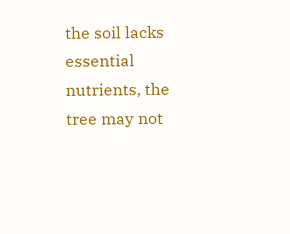the soil lacks essential nutrients, the tree may not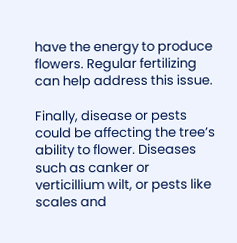have the energy to produce flowers. Regular fertilizing can help address this issue.

Finally, disease or pests could be affecting the tree’s ability to flower. Diseases such as canker or verticillium wilt, or pests like scales and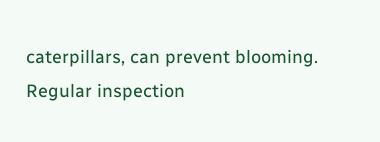caterpillars, can prevent blooming. Regular inspection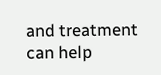and treatment can help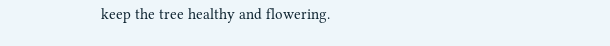keep the tree healthy and flowering.